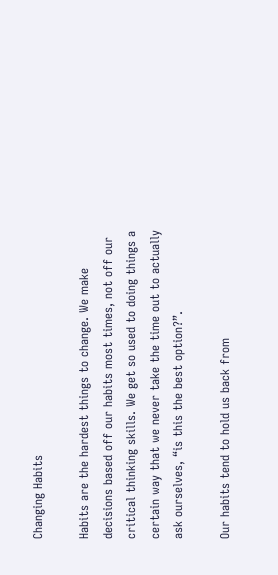Changing Habits

Habits are the hardest things to change. We make decisions based off our habits most times, not off our critical thinking skills. We get so used to doing things a certain way that we never take the time out to actually ask ourselves, “is this the best option?”.

Our habits tend to hold us back from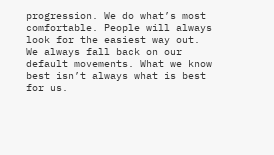progression. We do what’s most comfortable. People will always look for the easiest way out. We always fall back on our default movements. What we know best isn’t always what is best for us.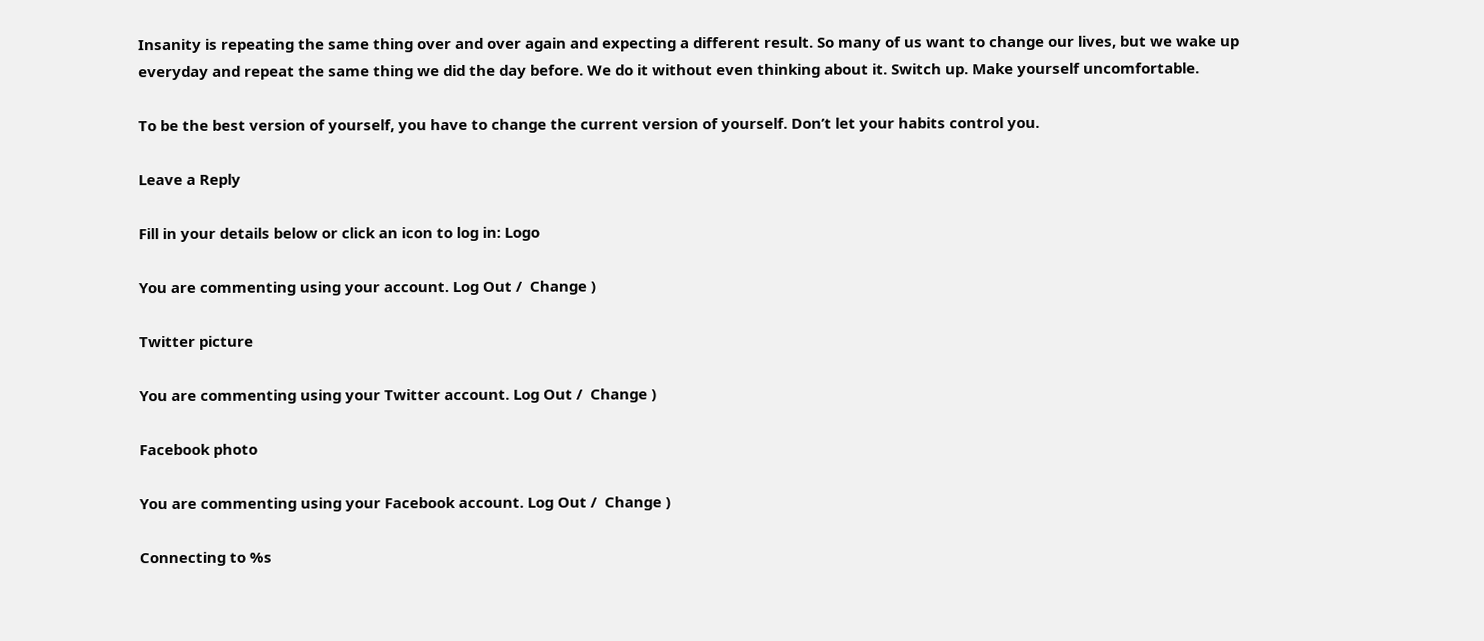Insanity is repeating the same thing over and over again and expecting a different result. So many of us want to change our lives, but we wake up everyday and repeat the same thing we did the day before. We do it without even thinking about it. Switch up. Make yourself uncomfortable.

To be the best version of yourself, you have to change the current version of yourself. Don’t let your habits control you.

Leave a Reply

Fill in your details below or click an icon to log in: Logo

You are commenting using your account. Log Out /  Change )

Twitter picture

You are commenting using your Twitter account. Log Out /  Change )

Facebook photo

You are commenting using your Facebook account. Log Out /  Change )

Connecting to %s